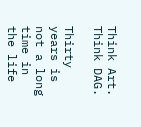Think Art. Think DAG.

Thirty years is not a long time in the life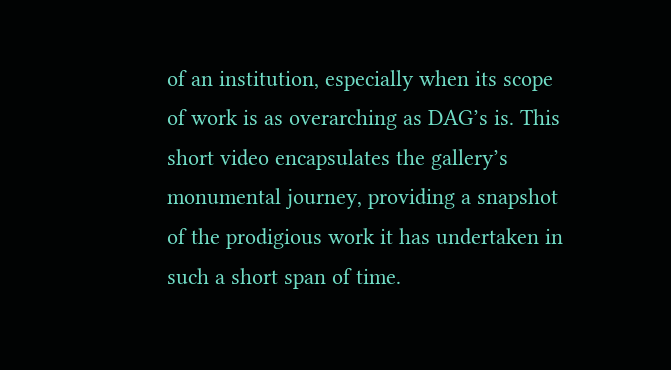of an institution, especially when its scope of work is as overarching as DAG’s is. This short video encapsulates the gallery’s monumental journey, providing a snapshot of the prodigious work it has undertaken in such a short span of time.